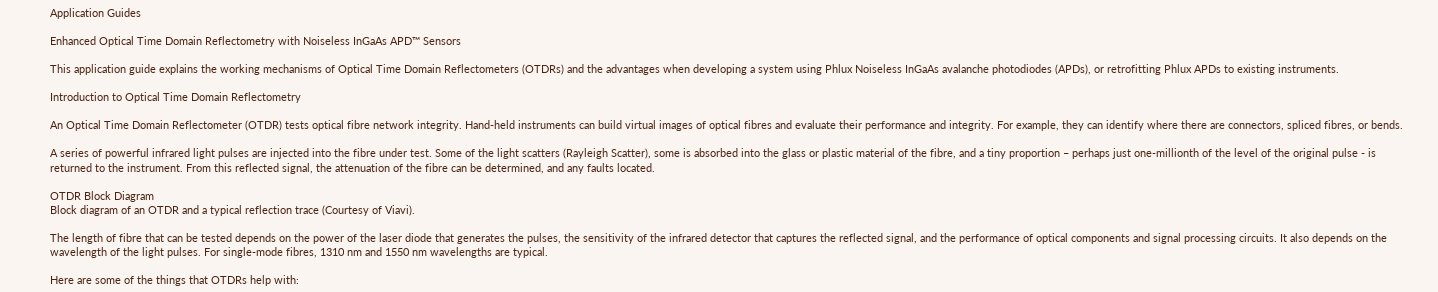Application Guides

Enhanced Optical Time Domain Reflectometry with Noiseless InGaAs APD™ Sensors

This application guide explains the working mechanisms of Optical Time Domain Reflectometers (OTDRs) and the advantages when developing a system using Phlux Noiseless InGaAs avalanche photodiodes (APDs), or retrofitting Phlux APDs to existing instruments.

Introduction to Optical Time Domain Reflectometry

An Optical Time Domain Reflectometer (OTDR) tests optical fibre network integrity. Hand-held instruments can build virtual images of optical fibres and evaluate their performance and integrity. For example, they can identify where there are connectors, spliced fibres, or bends.

A series of powerful infrared light pulses are injected into the fibre under test. Some of the light scatters (Rayleigh Scatter), some is absorbed into the glass or plastic material of the fibre, and a tiny proportion – perhaps just one-millionth of the level of the original pulse - is returned to the instrument. From this reflected signal, the attenuation of the fibre can be determined, and any faults located.

OTDR Block Diagram
Block diagram of an OTDR and a typical reflection trace (Courtesy of Viavi).

The length of fibre that can be tested depends on the power of the laser diode that generates the pulses, the sensitivity of the infrared detector that captures the reflected signal, and the performance of optical components and signal processing circuits. It also depends on the wavelength of the light pulses. For single-mode fibres, 1310 nm and 1550 nm wavelengths are typical.

Here are some of the things that OTDRs help with: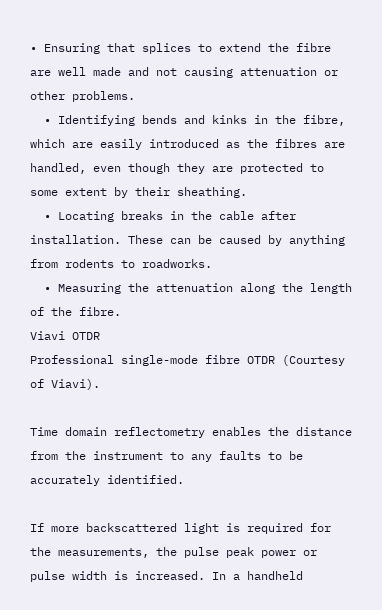• Ensuring that splices to extend the fibre are well made and not causing attenuation or other problems.
  • Identifying bends and kinks in the fibre, which are easily introduced as the fibres are handled, even though they are protected to some extent by their sheathing.
  • Locating breaks in the cable after installation. These can be caused by anything from rodents to roadworks.
  • Measuring the attenuation along the length of the fibre.
Viavi OTDR
Professional single-mode fibre OTDR (Courtesy of Viavi).

Time domain reflectometry enables the distance from the instrument to any faults to be accurately identified.

If more backscattered light is required for the measurements, the pulse peak power or pulse width is increased. In a handheld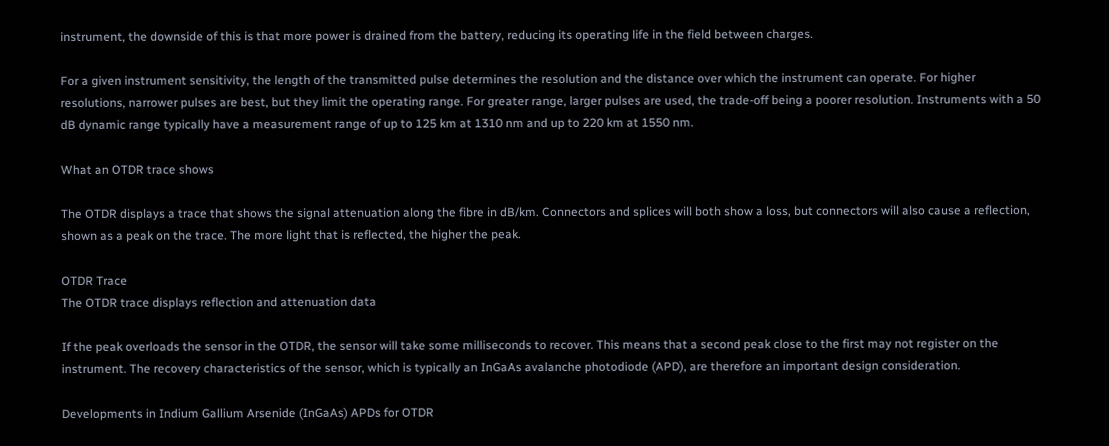instrument, the downside of this is that more power is drained from the battery, reducing its operating life in the field between charges.

For a given instrument sensitivity, the length of the transmitted pulse determines the resolution and the distance over which the instrument can operate. For higher resolutions, narrower pulses are best, but they limit the operating range. For greater range, larger pulses are used, the trade-off being a poorer resolution. Instruments with a 50 dB dynamic range typically have a measurement range of up to 125 km at 1310 nm and up to 220 km at 1550 nm.

What an OTDR trace shows

The OTDR displays a trace that shows the signal attenuation along the fibre in dB/km. Connectors and splices will both show a loss, but connectors will also cause a reflection, shown as a peak on the trace. The more light that is reflected, the higher the peak.

OTDR Trace
The OTDR trace displays reflection and attenuation data

If the peak overloads the sensor in the OTDR, the sensor will take some milliseconds to recover. This means that a second peak close to the first may not register on the instrument. The recovery characteristics of the sensor, which is typically an InGaAs avalanche photodiode (APD), are therefore an important design consideration.

Developments in Indium Gallium Arsenide (InGaAs) APDs for OTDR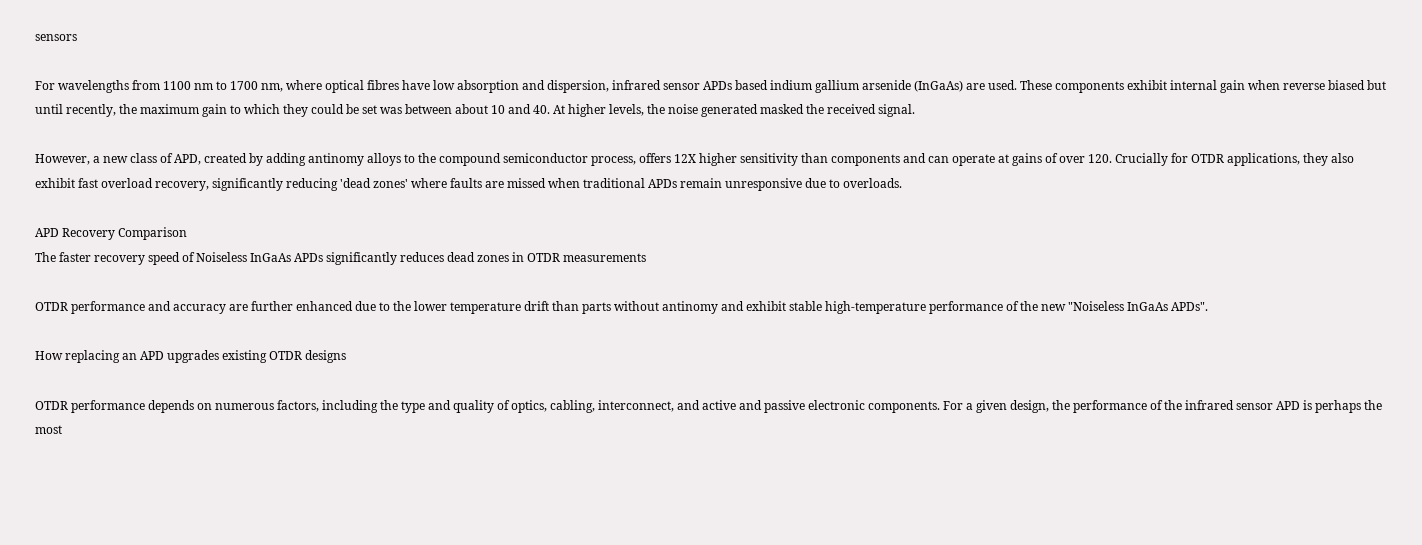sensors

For wavelengths from 1100 nm to 1700 nm, where optical fibres have low absorption and dispersion, infrared sensor APDs based indium gallium arsenide (InGaAs) are used. These components exhibit internal gain when reverse biased but until recently, the maximum gain to which they could be set was between about 10 and 40. At higher levels, the noise generated masked the received signal.

However, a new class of APD, created by adding antinomy alloys to the compound semiconductor process, offers 12X higher sensitivity than components and can operate at gains of over 120. Crucially for OTDR applications, they also exhibit fast overload recovery, significantly reducing 'dead zones' where faults are missed when traditional APDs remain unresponsive due to overloads.

APD Recovery Comparison
The faster recovery speed of Noiseless InGaAs APDs significantly reduces dead zones in OTDR measurements

OTDR performance and accuracy are further enhanced due to the lower temperature drift than parts without antinomy and exhibit stable high-temperature performance of the new "Noiseless InGaAs APDs".

How replacing an APD upgrades existing OTDR designs

OTDR performance depends on numerous factors, including the type and quality of optics, cabling, interconnect, and active and passive electronic components. For a given design, the performance of the infrared sensor APD is perhaps the most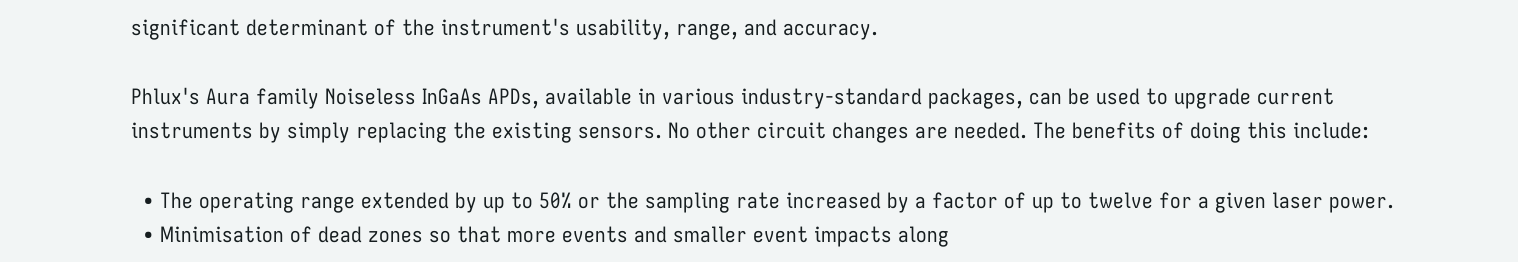significant determinant of the instrument's usability, range, and accuracy.

Phlux's Aura family Noiseless InGaAs APDs, available in various industry-standard packages, can be used to upgrade current instruments by simply replacing the existing sensors. No other circuit changes are needed. The benefits of doing this include:

  • The operating range extended by up to 50% or the sampling rate increased by a factor of up to twelve for a given laser power.
  • Minimisation of dead zones so that more events and smaller event impacts along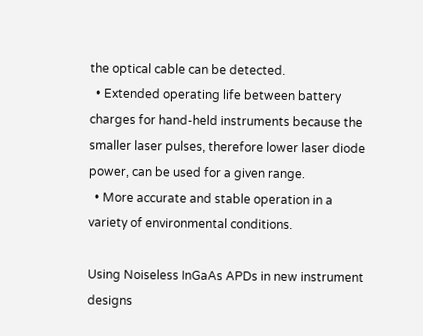the optical cable can be detected.
  • Extended operating life between battery charges for hand-held instruments because the smaller laser pulses, therefore lower laser diode power, can be used for a given range.
  • More accurate and stable operation in a variety of environmental conditions.

Using Noiseless InGaAs APDs in new instrument designs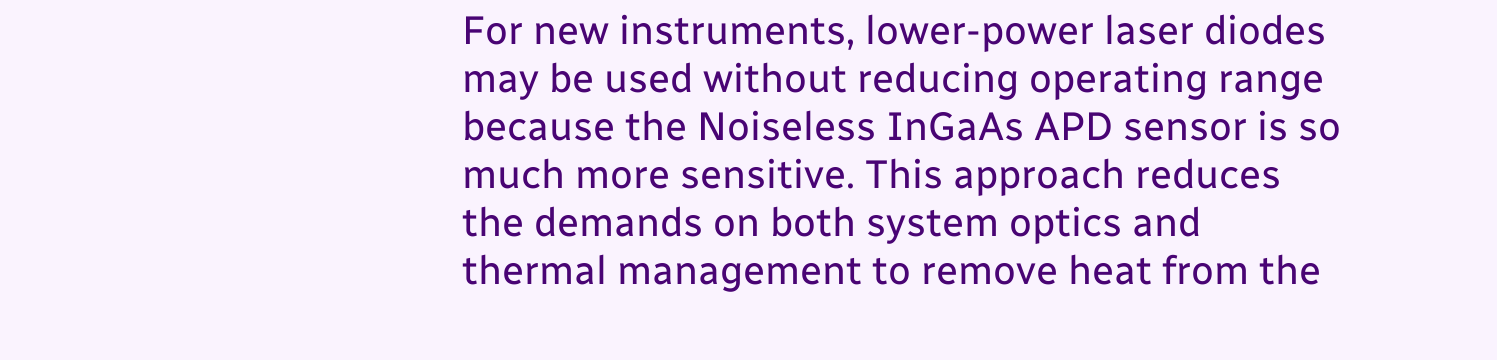For new instruments, lower-power laser diodes may be used without reducing operating range because the Noiseless InGaAs APD sensor is so much more sensitive. This approach reduces the demands on both system optics and thermal management to remove heat from the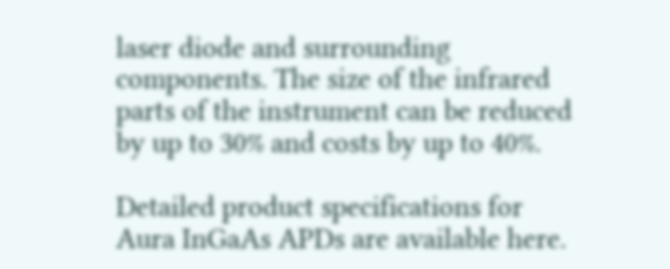laser diode and surrounding components. The size of the infrared parts of the instrument can be reduced by up to 30% and costs by up to 40%.

Detailed product specifications for Aura InGaAs APDs are available here.